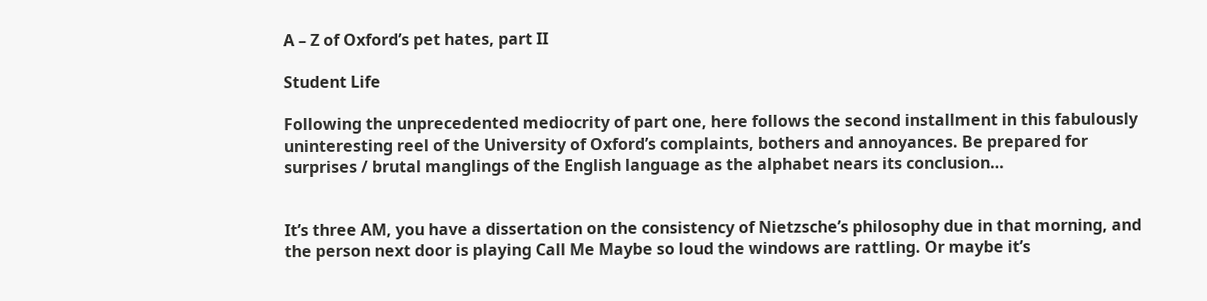A – Z of Oxford’s pet hates, part II

Student Life

Following the unprecedented mediocrity of part one, here follows the second installment in this fabulously uninteresting reel of the University of Oxford’s complaints, bothers and annoyances. Be prepared for surprises / brutal manglings of the English language as the alphabet nears its conclusion…


It’s three AM, you have a dissertation on the consistency of Nietzsche’s philosophy due in that morning, and the person next door is playing Call Me Maybe so loud the windows are rattling. Or maybe it’s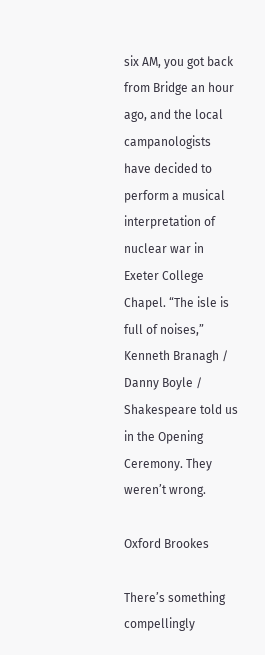six AM, you got back from Bridge an hour ago, and the local campanologists have decided to perform a musical interpretation of nuclear war in Exeter College Chapel. “The isle is full of noises,” Kenneth Branagh / Danny Boyle / Shakespeare told us in the Opening Ceremony. They weren’t wrong.

Oxford Brookes

There’s something compellingly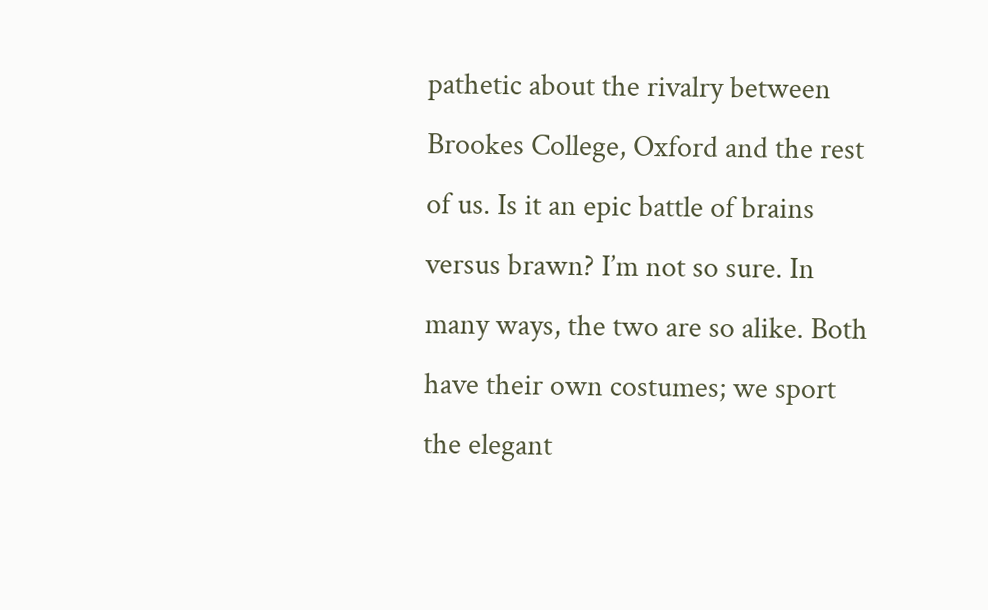pathetic about the rivalry between Brookes College, Oxford and the rest of us. Is it an epic battle of brains versus brawn? I’m not so sure. In many ways, the two are so alike. Both have their own costumes; we sport the elegant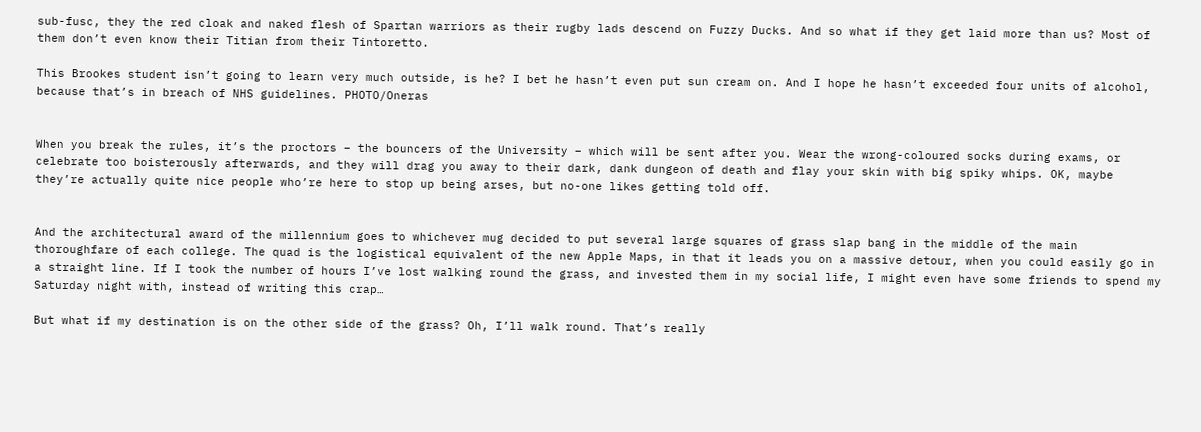sub-fusc, they the red cloak and naked flesh of Spartan warriors as their rugby lads descend on Fuzzy Ducks. And so what if they get laid more than us? Most of them don’t even know their Titian from their Tintoretto.

This Brookes student isn’t going to learn very much outside, is he? I bet he hasn’t even put sun cream on. And I hope he hasn’t exceeded four units of alcohol, because that’s in breach of NHS guidelines. PHOTO/Oneras


When you break the rules, it’s the proctors – the bouncers of the University – which will be sent after you. Wear the wrong-coloured socks during exams, or celebrate too boisterously afterwards, and they will drag you away to their dark, dank dungeon of death and flay your skin with big spiky whips. OK, maybe they’re actually quite nice people who’re here to stop up being arses, but no-one likes getting told off.


And the architectural award of the millennium goes to whichever mug decided to put several large squares of grass slap bang in the middle of the main thoroughfare of each college. The quad is the logistical equivalent of the new Apple Maps, in that it leads you on a massive detour, when you could easily go in a straight line. If I took the number of hours I’ve lost walking round the grass, and invested them in my social life, I might even have some friends to spend my Saturday night with, instead of writing this crap…

But what if my destination is on the other side of the grass? Oh, I’ll walk round. That’s really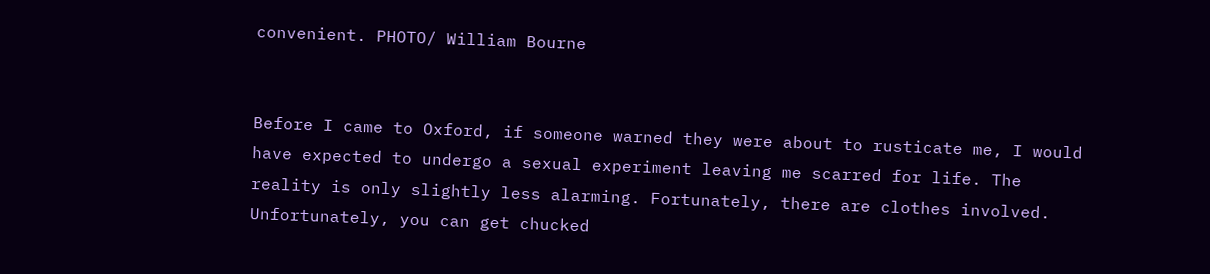convenient. PHOTO/ William Bourne


Before I came to Oxford, if someone warned they were about to rusticate me, I would have expected to undergo a sexual experiment leaving me scarred for life. The reality is only slightly less alarming. Fortunately, there are clothes involved. Unfortunately, you can get chucked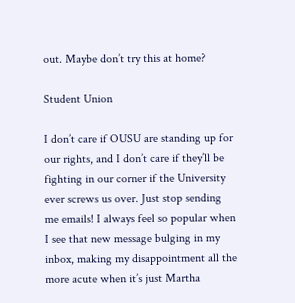out. Maybe don’t try this at home?

Student Union

I don’t care if OUSU are standing up for our rights, and I don’t care if they’ll be fighting in our corner if the University ever screws us over. Just stop sending me emails! I always feel so popular when I see that new message bulging in my inbox, making my disappointment all the more acute when it’s just Martha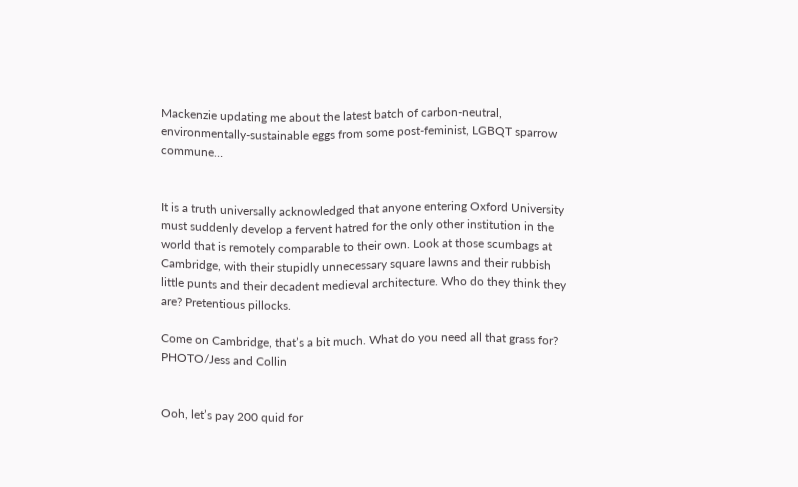Mackenzie updating me about the latest batch of carbon-neutral, environmentally-sustainable eggs from some post-feminist, LGBQT sparrow commune…


It is a truth universally acknowledged that anyone entering Oxford University must suddenly develop a fervent hatred for the only other institution in the world that is remotely comparable to their own. Look at those scumbags at Cambridge, with their stupidly unnecessary square lawns and their rubbish little punts and their decadent medieval architecture. Who do they think they are? Pretentious pillocks.

Come on Cambridge, that’s a bit much. What do you need all that grass for? PHOTO/Jess and Collin


Ooh, let’s pay 200 quid for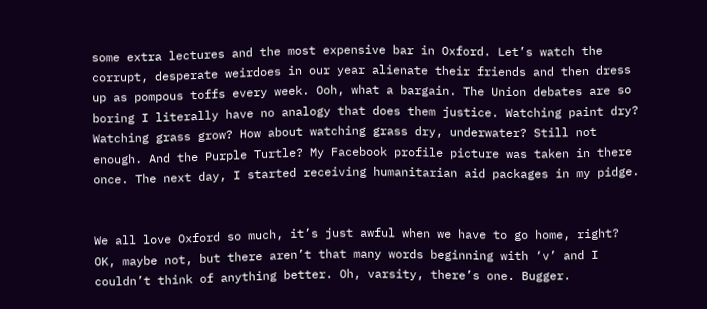some extra lectures and the most expensive bar in Oxford. Let’s watch the corrupt, desperate weirdoes in our year alienate their friends and then dress up as pompous toffs every week. Ooh, what a bargain. The Union debates are so boring I literally have no analogy that does them justice. Watching paint dry? Watching grass grow? How about watching grass dry, underwater? Still not enough. And the Purple Turtle? My Facebook profile picture was taken in there once. The next day, I started receiving humanitarian aid packages in my pidge.


We all love Oxford so much, it’s just awful when we have to go home, right? OK, maybe not, but there aren’t that many words beginning with ‘v’ and I couldn’t think of anything better. Oh, varsity, there’s one. Bugger.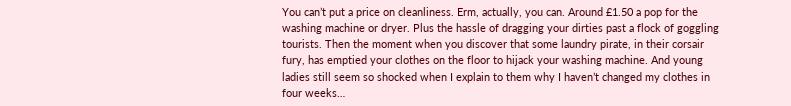You can’t put a price on cleanliness. Erm, actually, you can. Around £1.50 a pop for the washing machine or dryer. Plus the hassle of dragging your dirties past a flock of goggling tourists. Then the moment when you discover that some laundry pirate, in their corsair fury, has emptied your clothes on the floor to hijack your washing machine. And young ladies still seem so shocked when I explain to them why I haven’t changed my clothes in four weeks…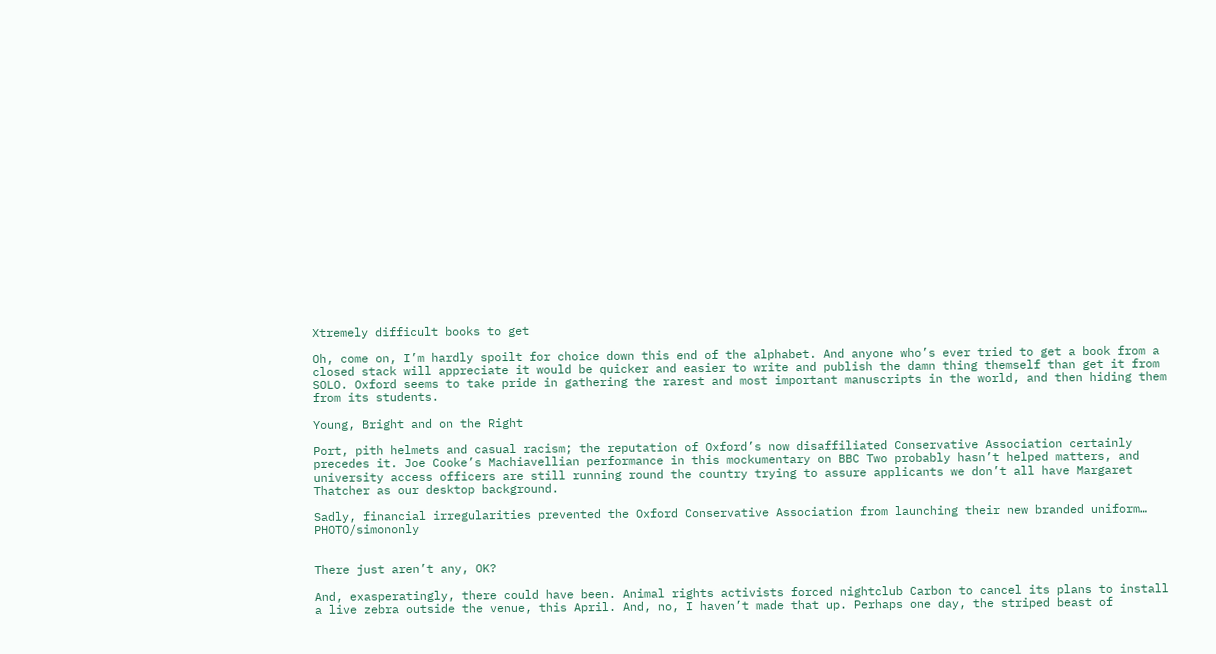Xtremely difficult books to get

Oh, come on, I’m hardly spoilt for choice down this end of the alphabet. And anyone who’s ever tried to get a book from a closed stack will appreciate it would be quicker and easier to write and publish the damn thing themself than get it from SOLO. Oxford seems to take pride in gathering the rarest and most important manuscripts in the world, and then hiding them from its students.

Young, Bright and on the Right

Port, pith helmets and casual racism; the reputation of Oxford’s now disaffiliated Conservative Association certainly precedes it. Joe Cooke’s Machiavellian performance in this mockumentary on BBC Two probably hasn’t helped matters, and university access officers are still running round the country trying to assure applicants we don’t all have Margaret Thatcher as our desktop background.

Sadly, financial irregularities prevented the Oxford Conservative Association from launching their new branded uniform… PHOTO/simononly


There just aren’t any, OK?

And, exasperatingly, there could have been. Animal rights activists forced nightclub Carbon to cancel its plans to install a live zebra outside the venue, this April. And, no, I haven’t made that up. Perhaps one day, the striped beast of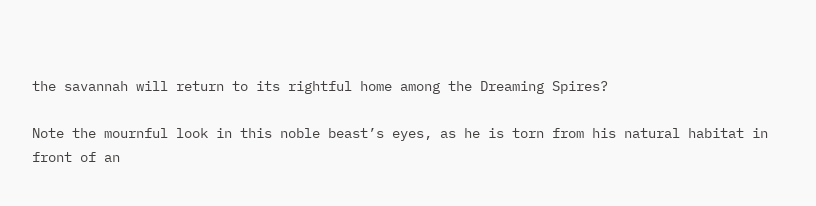the savannah will return to its rightful home among the Dreaming Spires?

Note the mournful look in this noble beast’s eyes, as he is torn from his natural habitat in front of an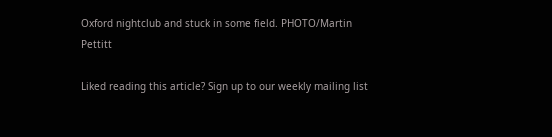Oxford nightclub and stuck in some field. PHOTO/Martin Pettitt

Liked reading this article? Sign up to our weekly mailing list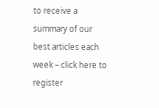to receive a summary of our best articles each week – click here to register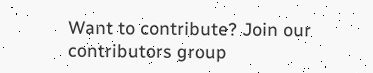Want to contribute? Join our contributors group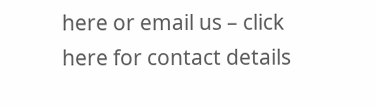here or email us – click here for contact details